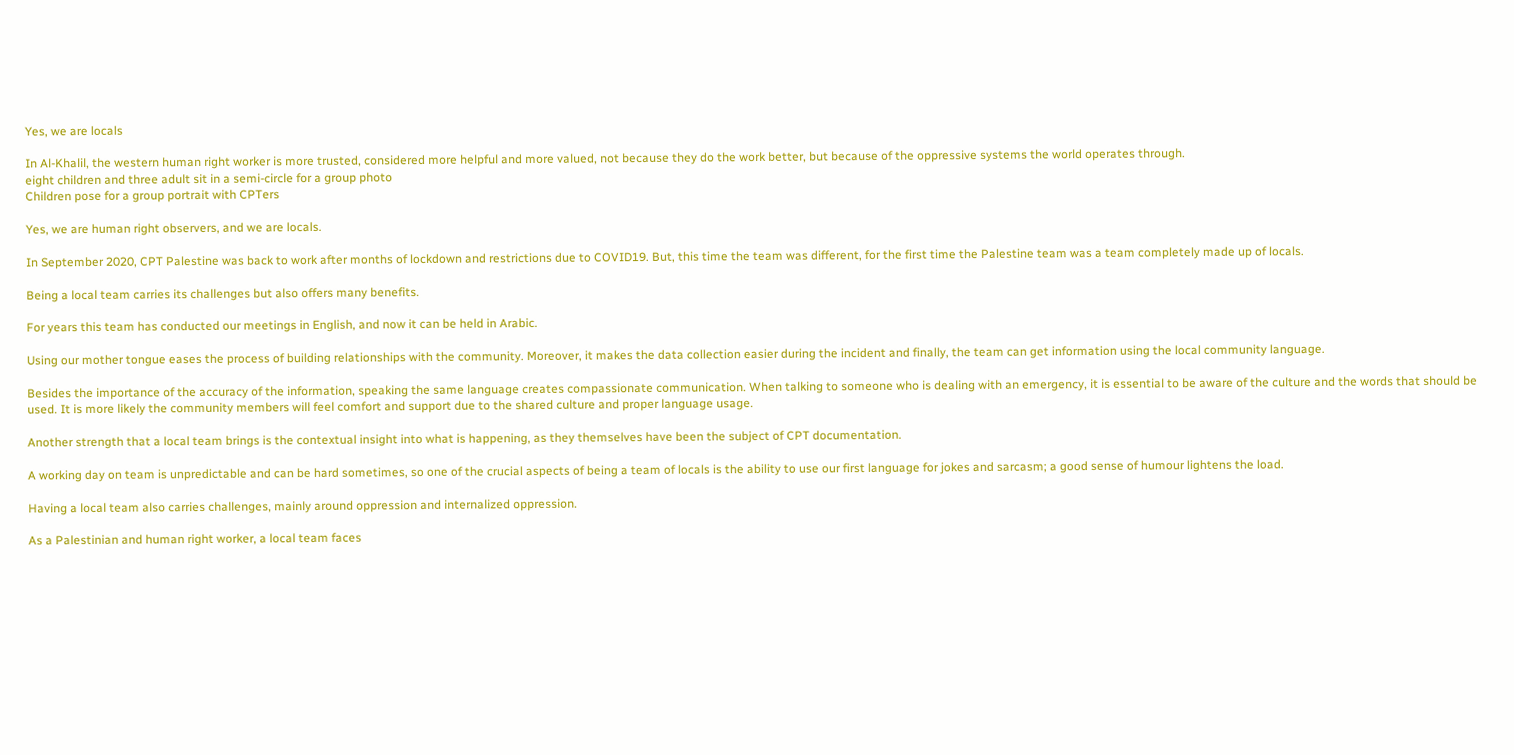Yes, we are locals

In Al-Khalil, the western human right worker is more trusted, considered more helpful and more valued, not because they do the work better, but because of the oppressive systems the world operates through.
eight children and three adult sit in a semi-circle for a group photo
Children pose for a group portrait with CPTers

Yes, we are human right observers, and we are locals.

In September 2020, CPT Palestine was back to work after months of lockdown and restrictions due to COVID19. But, this time the team was different, for the first time the Palestine team was a team completely made up of locals.

Being a local team carries its challenges but also offers many benefits.

For years this team has conducted our meetings in English, and now it can be held in Arabic.

Using our mother tongue eases the process of building relationships with the community. Moreover, it makes the data collection easier during the incident and finally, the team can get information using the local community language.

Besides the importance of the accuracy of the information, speaking the same language creates compassionate communication. When talking to someone who is dealing with an emergency, it is essential to be aware of the culture and the words that should be used. It is more likely the community members will feel comfort and support due to the shared culture and proper language usage.

Another strength that a local team brings is the contextual insight into what is happening, as they themselves have been the subject of CPT documentation.

A working day on team is unpredictable and can be hard sometimes, so one of the crucial aspects of being a team of locals is the ability to use our first language for jokes and sarcasm; a good sense of humour lightens the load.

Having a local team also carries challenges, mainly around oppression and internalized oppression.

As a Palestinian and human right worker, a local team faces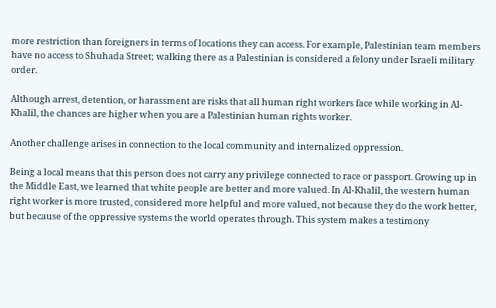more restriction than foreigners in terms of locations they can access. For example, Palestinian team members have no access to Shuhada Street; walking there as a Palestinian is considered a felony under Israeli military order.

Although arrest, detention, or harassment are risks that all human right workers face while working in Al-Khalil, the chances are higher when you are a Palestinian human rights worker.

Another challenge arises in connection to the local community and internalized oppression.

Being a local means that this person does not carry any privilege connected to race or passport. Growing up in the Middle East, we learned that white people are better and more valued. In Al-Khalil, the western human right worker is more trusted, considered more helpful and more valued, not because they do the work better, but because of the oppressive systems the world operates through. This system makes a testimony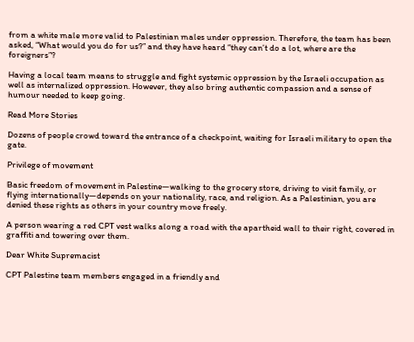from a white male more valid to Palestinian males under oppression. Therefore, the team has been asked, “What would you do for us?” and they have heard “they can’t do a lot, where are the foreigners”?

Having a local team means to struggle and fight systemic oppression by the Israeli occupation as well as internalized oppression. However, they also bring authentic compassion and a sense of humour needed to keep going.

Read More Stories

Dozens of people crowd toward the entrance of a checkpoint, waiting for Israeli military to open the gate.

Privilege of movement

Basic freedom of movement in Palestine—walking to the grocery store, driving to visit family, or flying internationally—depends on your nationality, race, and religion. As a Palestinian, you are denied these rights as others in your country move freely.

A person wearing a red CPT vest walks along a road with the apartheid wall to their right, covered in graffiti and towering over them.

Dear White Supremacist

CPT Palestine team members engaged in a friendly and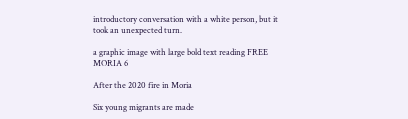introductory conversation with a white person, but it took an unexpected turn.

a graphic image with large bold text reading FREE MORIA 6

After the 2020 fire in Moria

Six young migrants are made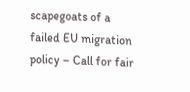scapegoats of a failed EU migration policy – Call for fair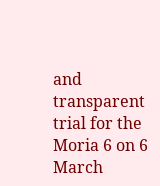and transparent trial for the Moria 6 on 6 March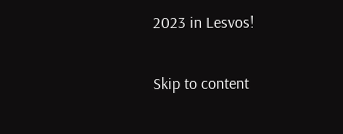2023 in Lesvos!

Skip to content